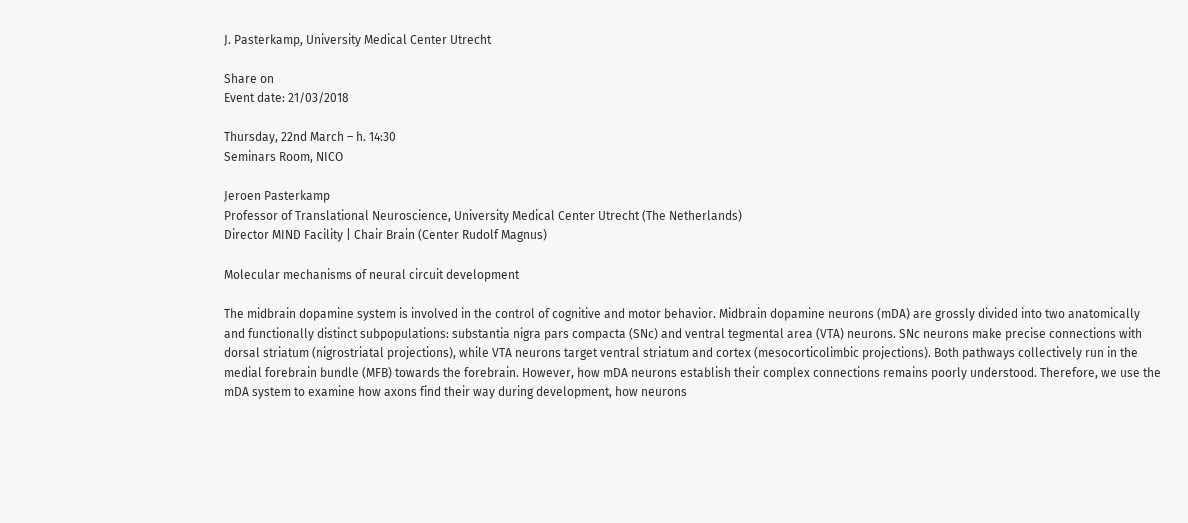J. Pasterkamp, University Medical Center Utrecht

Share on
Event date: 21/03/2018

Thursday, 22nd March – h. 14:30
Seminars Room, NICO

Jeroen Pasterkamp
Professor of Translational Neuroscience, University Medical Center Utrecht (The Netherlands)
Director MIND Facility | Chair Brain (Center Rudolf Magnus)

Molecular mechanisms of neural circuit development

The midbrain dopamine system is involved in the control of cognitive and motor behavior. Midbrain dopamine neurons (mDA) are grossly divided into two anatomically and functionally distinct subpopulations: substantia nigra pars compacta (SNc) and ventral tegmental area (VTA) neurons. SNc neurons make precise connections with dorsal striatum (nigrostriatal projections), while VTA neurons target ventral striatum and cortex (mesocorticolimbic projections). Both pathways collectively run in the medial forebrain bundle (MFB) towards the forebrain. However, how mDA neurons establish their complex connections remains poorly understood. Therefore, we use the mDA system to examine how axons find their way during development, how neurons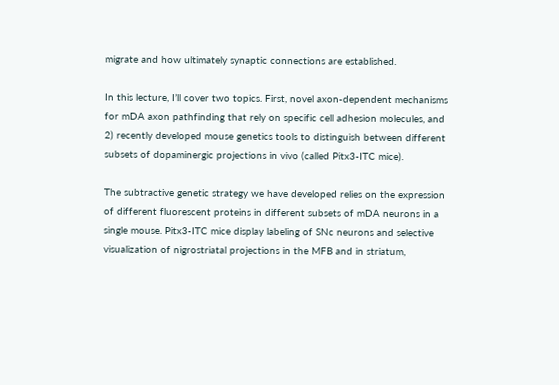migrate and how ultimately synaptic connections are established.

In this lecture, I’ll cover two topics. First, novel axon-dependent mechanisms for mDA axon pathfinding that rely on specific cell adhesion molecules, and 2) recently developed mouse genetics tools to distinguish between different subsets of dopaminergic projections in vivo (called Pitx3-ITC mice).

The subtractive genetic strategy we have developed relies on the expression of different fluorescent proteins in different subsets of mDA neurons in a single mouse. Pitx3-ITC mice display labeling of SNc neurons and selective visualization of nigrostriatal projections in the MFB and in striatum,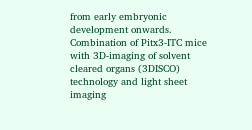from early embryonic development onwards. Combination of Pitx3-ITC mice with 3D-imaging of solvent cleared organs (3DISCO) technology and light sheet imaging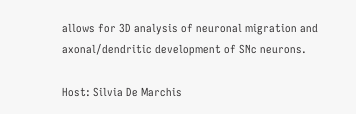allows for 3D analysis of neuronal migration and axonal/dendritic development of SNc neurons.

Host: Silvia De Marchis